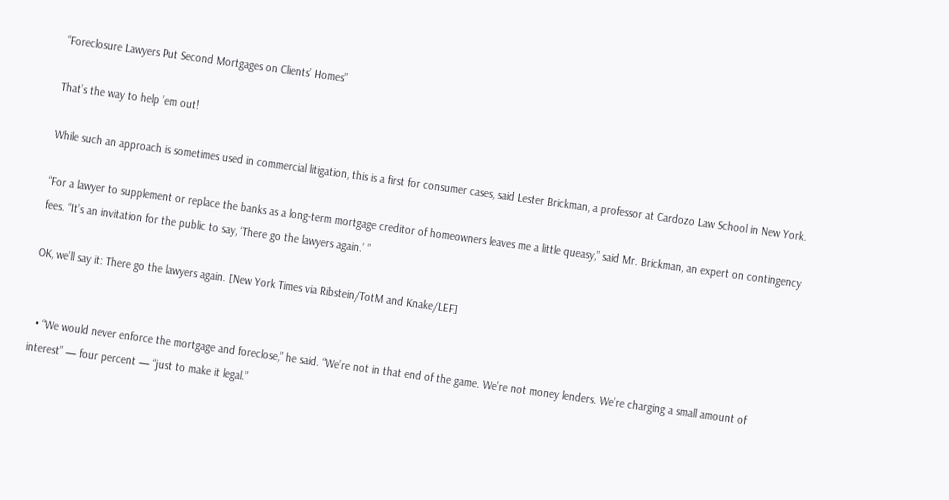“Foreclosure Lawyers Put Second Mortgages on Clients’ Homes”

That’s the way to help ’em out!

While such an approach is sometimes used in commercial litigation, this is a first for consumer cases, said Lester Brickman, a professor at Cardozo Law School in New York.

“For a lawyer to supplement or replace the banks as a long-term mortgage creditor of homeowners leaves me a little queasy,” said Mr. Brickman, an expert on contingency fees. “It’s an invitation for the public to say, ‘There go the lawyers again.’ ”

OK, we’ll say it: There go the lawyers again. [New York Times via Ribstein/TotM and Knake/LEF]


  • “We would never enforce the mortgage and foreclose,” he said. “We’re not in that end of the game. We’re not money lenders. We’re charging a small amount of interest” — four percent — “just to make it legal.”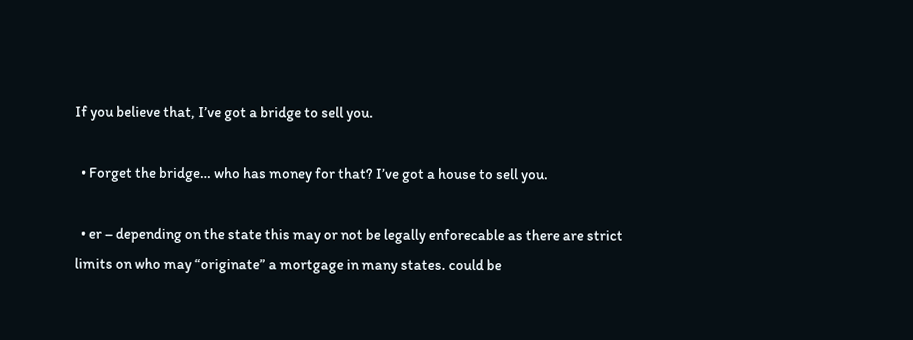If you believe that, I’ve got a bridge to sell you.

  • Forget the bridge… who has money for that? I’ve got a house to sell you.

  • er – depending on the state this may or not be legally enforecable as there are strict limits on who may “originate” a mortgage in many states. could be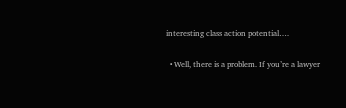interesting class action potential….

  • Well, there is a problem. If you’re a lawyer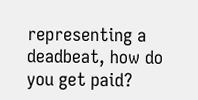representing a deadbeat, how do you get paid?